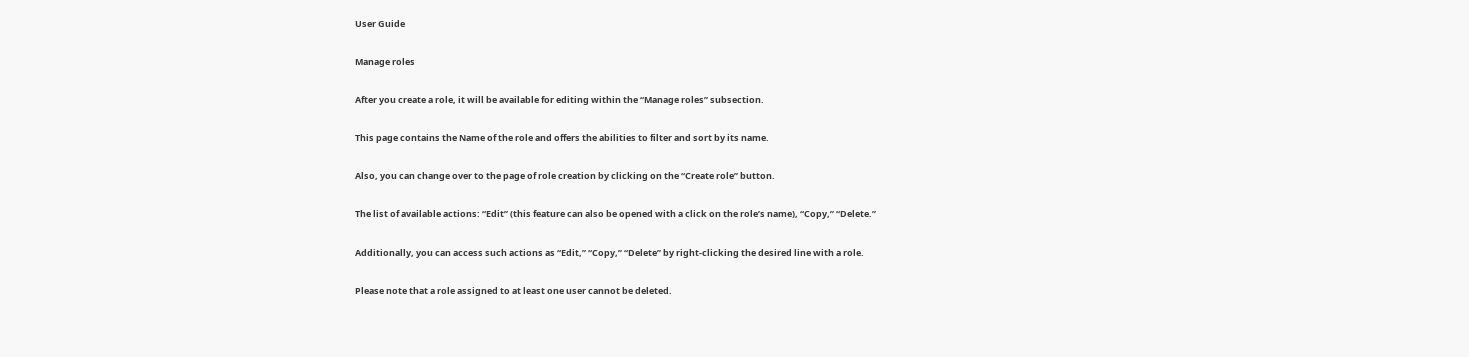User Guide

Manage roles

After you create a role, it will be available for editing within the “Manage roles” subsection.

This page contains the Name of the role and offers the abilities to filter and sort by its name.

Also, you can change over to the page of role creation by clicking on the “Create role” button.

The list of available actions: “Edit” (this feature can also be opened with a click on the role’s name), “Copy,” “Delete.”

Additionally, you can access such actions as “Edit,” “Copy,” “Delete” by right-clicking the desired line with a role.

Please note that a role assigned to at least one user cannot be deleted.